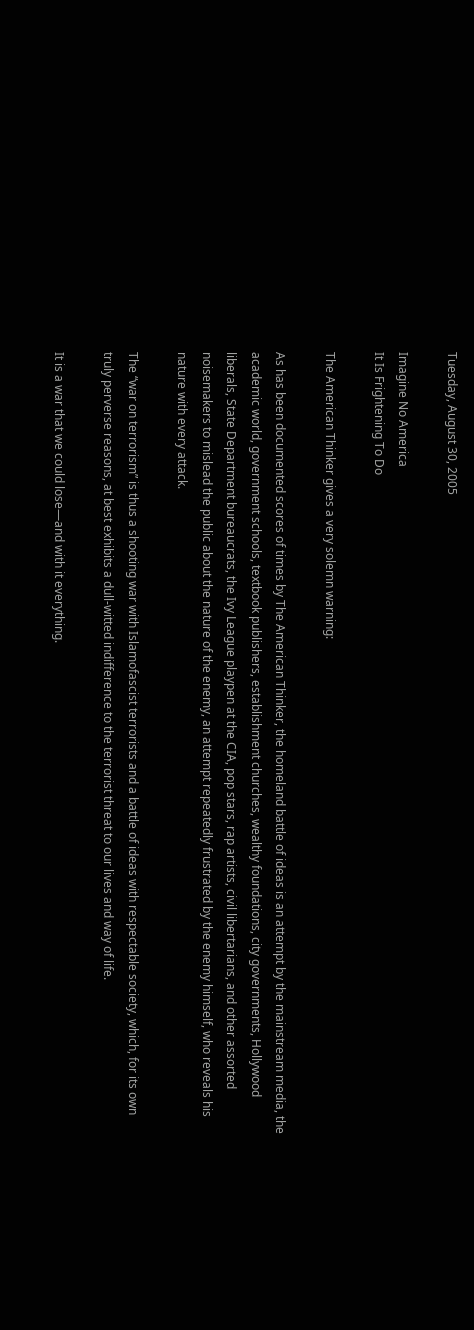Tuesday, August 30, 2005

Imagine No America
It Is Frightening To Do

The American Thinker gives a very solemn warning:

As has been documented scores of times by The American Thinker, the homeland battle of ideas is an attempt by the mainstream media, the academic world, government schools, textbook publishers, establishment churches, wealthy foundations, city governments, Hollywood liberals, State Department bureaucrats, the Ivy League playpen at the CIA, pop stars, rap artists, civil libertarians, and other assorted noisemakers to mislead the public about the nature of the enemy, an attempt repeatedly frustrated by the enemy himself, who reveals his nature with every attack.

The “war on terrorism” is thus a shooting war with Islamofascist terrorists and a battle of ideas with respectable society, which, for its own truly perverse reasons, at best exhibits a dull-witted indifference to the terrorist threat to our lives and way of life.

It is a war that we could lose—and with it everything.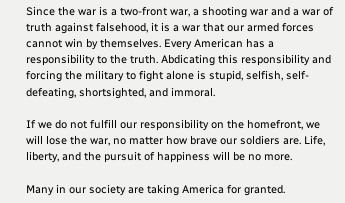Since the war is a two-front war, a shooting war and a war of truth against falsehood, it is a war that our armed forces cannot win by themselves. Every American has a responsibility to the truth. Abdicating this responsibility and forcing the military to fight alone is stupid, selfish, self-defeating, shortsighted, and immoral.

If we do not fulfill our responsibility on the homefront, we will lose the war, no matter how brave our soldiers are. Life, liberty, and the pursuit of happiness will be no more.

Many in our society are taking America for granted.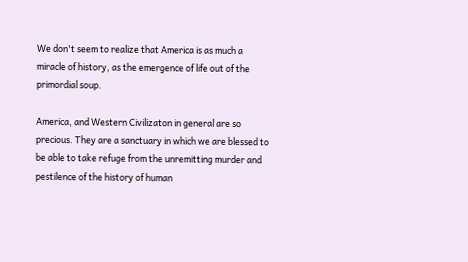We don't seem to realize that America is as much a miracle of history, as the emergence of life out of the primordial soup.

America, and Western Civilizaton in general are so precious. They are a sanctuary in which we are blessed to be able to take refuge from the unremitting murder and pestilence of the history of human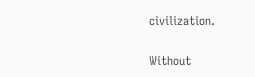civilization.

Without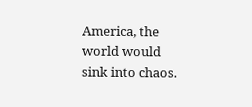America, the world would sink into chaos.